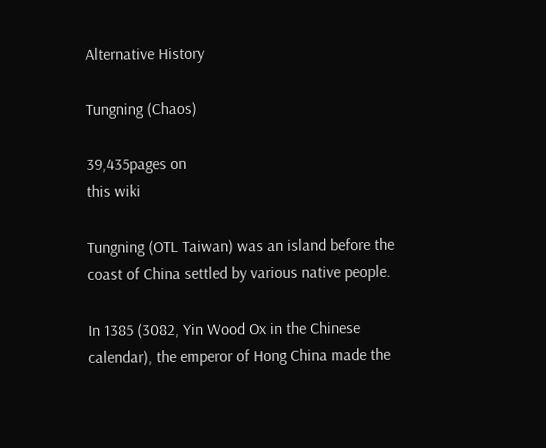Alternative History

Tungning (Chaos)

39,435pages on
this wiki

Tungning (OTL Taiwan) was an island before the coast of China settled by various native people.

In 1385 (3082, Yin Wood Ox in the Chinese calendar), the emperor of Hong China made the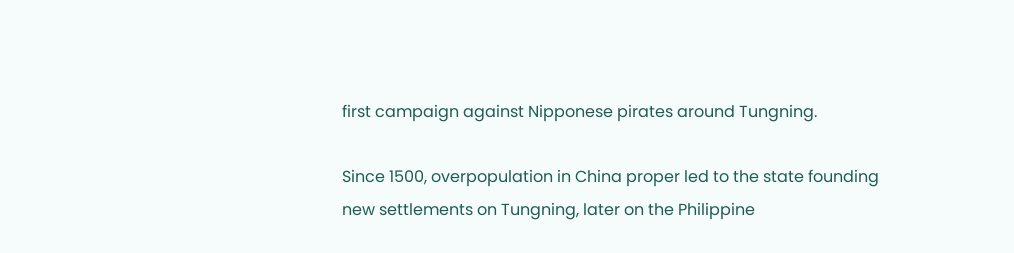first campaign against Nipponese pirates around Tungning.

Since 1500, overpopulation in China proper led to the state founding new settlements on Tungning, later on the Philippine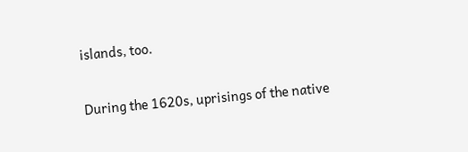islands, too.

During the 1620s, uprisings of the native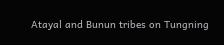Atayal and Bunun tribes on Tungning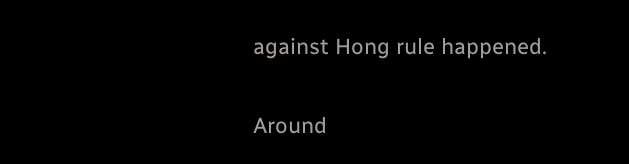against Hong rule happened.

Around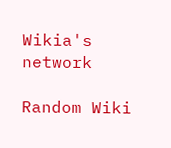Wikia's network

Random Wiki